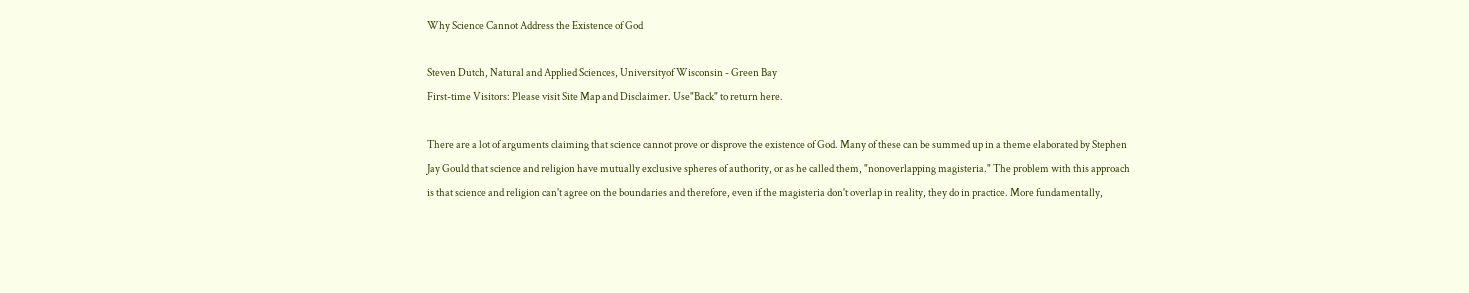Why Science Cannot Address the Existence of God

Steven Dutch, Natural and Applied Sciences, Universityof Wisconsin - Green Bay
First-time Visitors: Please visit Site Map and Disclaimer. Use"Back" to return here.

There are a lot of arguments claiming that science cannot prove or disprove the existence of God. Many of these can be summed up in a theme elaborated by Stephen Jay Gould that science and religion have mutually exclusive spheres of authority, or as he called them, "nonoverlapping magisteria." The problem with this approach is that science and religion can't agree on the boundaries and therefore, even if the magisteria don't overlap in reality, they do in practice. More fundamentally,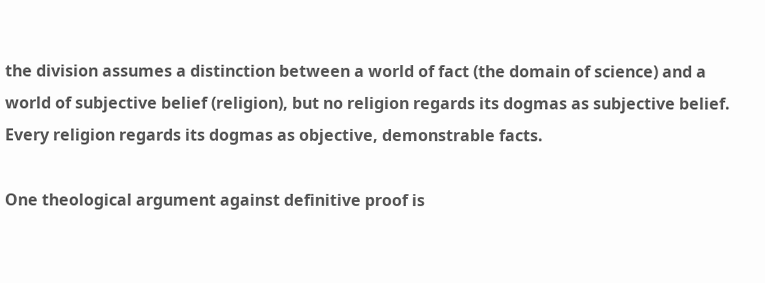the division assumes a distinction between a world of fact (the domain of science) and a world of subjective belief (religion), but no religion regards its dogmas as subjective belief. Every religion regards its dogmas as objective, demonstrable facts.

One theological argument against definitive proof is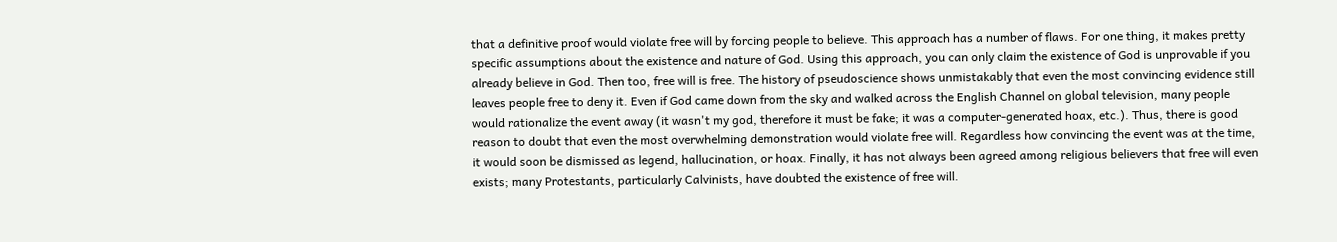that a definitive proof would violate free will by forcing people to believe. This approach has a number of flaws. For one thing, it makes pretty specific assumptions about the existence and nature of God. Using this approach, you can only claim the existence of God is unprovable if you already believe in God. Then too, free will is free. The history of pseudoscience shows unmistakably that even the most convincing evidence still leaves people free to deny it. Even if God came down from the sky and walked across the English Channel on global television, many people would rationalize the event away (it wasn't my god, therefore it must be fake; it was a computer-generated hoax, etc.). Thus, there is good reason to doubt that even the most overwhelming demonstration would violate free will. Regardless how convincing the event was at the time, it would soon be dismissed as legend, hallucination, or hoax. Finally, it has not always been agreed among religious believers that free will even exists; many Protestants, particularly Calvinists, have doubted the existence of free will.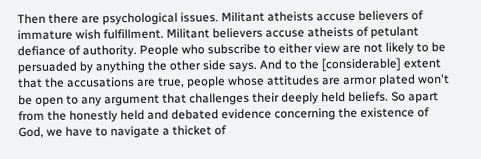Then there are psychological issues. Militant atheists accuse believers of immature wish fulfillment. Militant believers accuse atheists of petulant defiance of authority. People who subscribe to either view are not likely to be persuaded by anything the other side says. And to the [considerable] extent that the accusations are true, people whose attitudes are armor plated won't be open to any argument that challenges their deeply held beliefs. So apart from the honestly held and debated evidence concerning the existence of God, we have to navigate a thicket of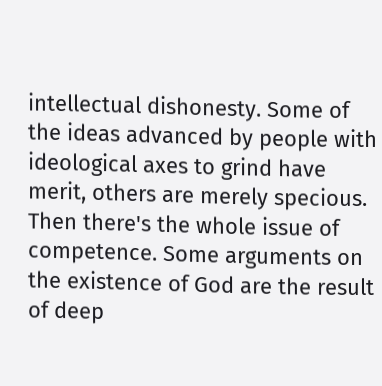intellectual dishonesty. Some of the ideas advanced by people with ideological axes to grind have merit, others are merely specious. Then there's the whole issue of competence. Some arguments on the existence of God are the result of deep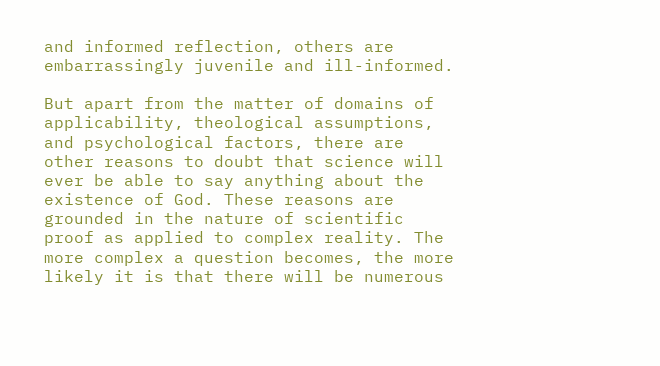and informed reflection, others are embarrassingly juvenile and ill-informed.

But apart from the matter of domains of applicability, theological assumptions, and psychological factors, there are other reasons to doubt that science will ever be able to say anything about the existence of God. These reasons are grounded in the nature of scientific proof as applied to complex reality. The more complex a question becomes, the more likely it is that there will be numerous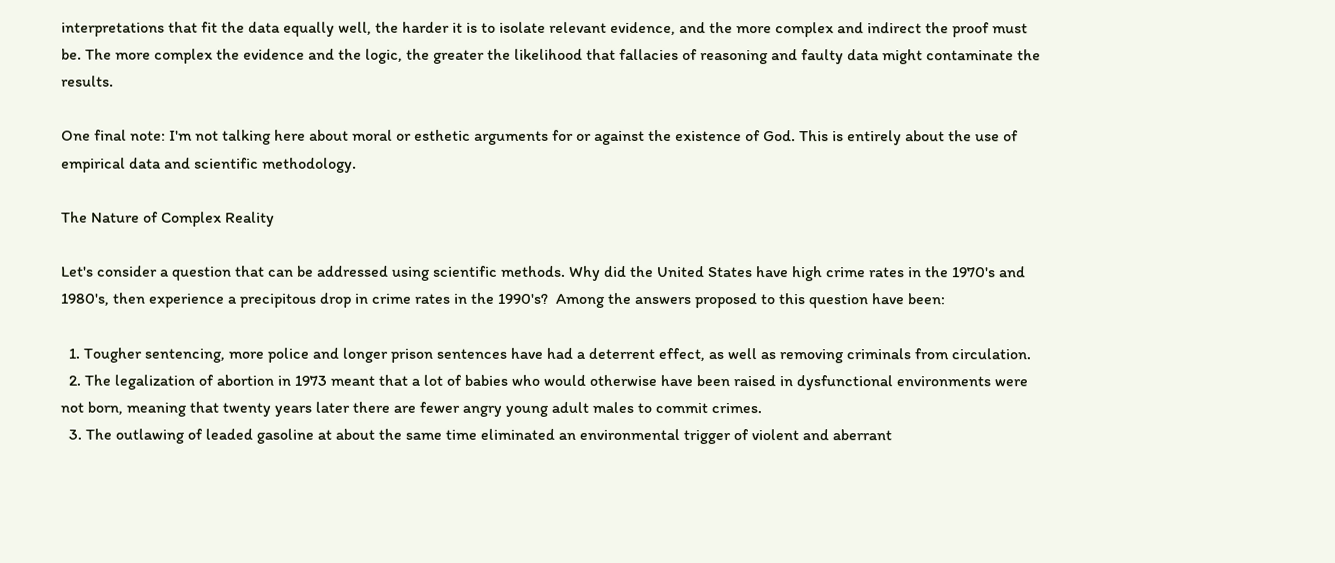interpretations that fit the data equally well, the harder it is to isolate relevant evidence, and the more complex and indirect the proof must be. The more complex the evidence and the logic, the greater the likelihood that fallacies of reasoning and faulty data might contaminate the results.

One final note: I'm not talking here about moral or esthetic arguments for or against the existence of God. This is entirely about the use of empirical data and scientific methodology.

The Nature of Complex Reality

Let's consider a question that can be addressed using scientific methods. Why did the United States have high crime rates in the 1970's and 1980's, then experience a precipitous drop in crime rates in the 1990's?  Among the answers proposed to this question have been:

  1. Tougher sentencing, more police and longer prison sentences have had a deterrent effect, as well as removing criminals from circulation.
  2. The legalization of abortion in 1973 meant that a lot of babies who would otherwise have been raised in dysfunctional environments were not born, meaning that twenty years later there are fewer angry young adult males to commit crimes.
  3. The outlawing of leaded gasoline at about the same time eliminated an environmental trigger of violent and aberrant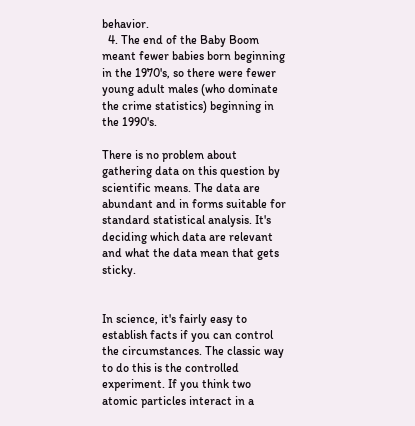behavior.
  4. The end of the Baby Boom meant fewer babies born beginning in the 1970's, so there were fewer young adult males (who dominate the crime statistics) beginning in the 1990's.

There is no problem about gathering data on this question by scientific means. The data are abundant and in forms suitable for standard statistical analysis. It's deciding which data are relevant and what the data mean that gets sticky.


In science, it's fairly easy to establish facts if you can control the circumstances. The classic way to do this is the controlled experiment. If you think two atomic particles interact in a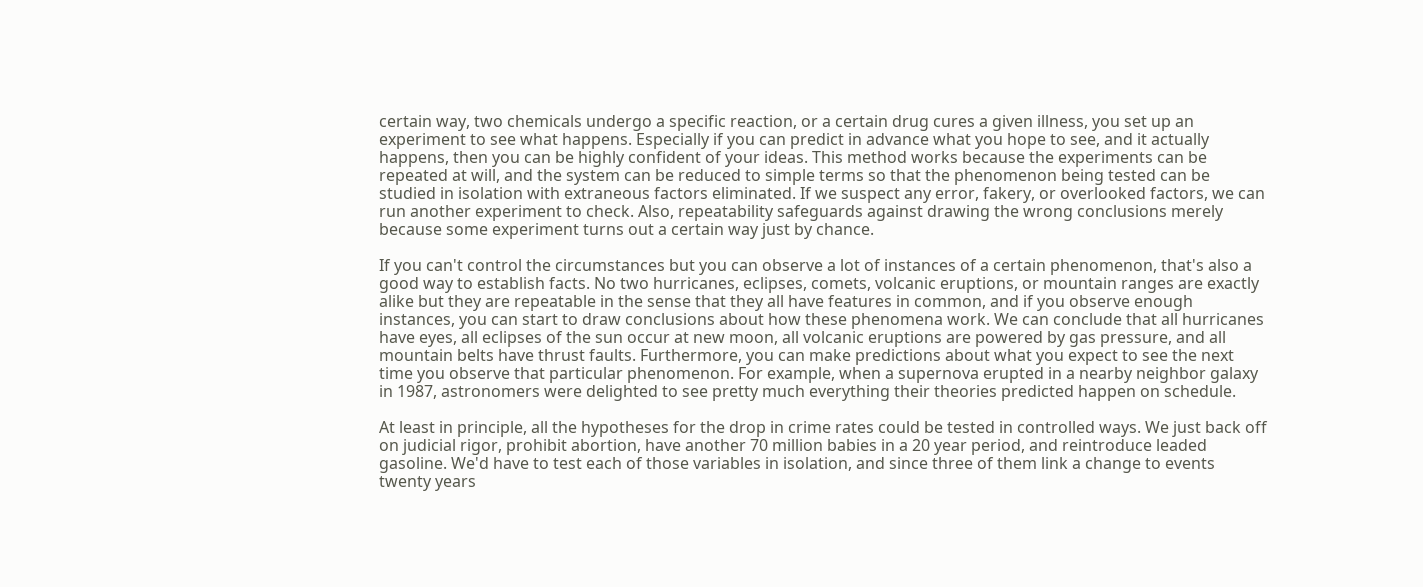certain way, two chemicals undergo a specific reaction, or a certain drug cures a given illness, you set up an experiment to see what happens. Especially if you can predict in advance what you hope to see, and it actually happens, then you can be highly confident of your ideas. This method works because the experiments can be repeated at will, and the system can be reduced to simple terms so that the phenomenon being tested can be studied in isolation with extraneous factors eliminated. If we suspect any error, fakery, or overlooked factors, we can run another experiment to check. Also, repeatability safeguards against drawing the wrong conclusions merely because some experiment turns out a certain way just by chance.

If you can't control the circumstances but you can observe a lot of instances of a certain phenomenon, that's also a good way to establish facts. No two hurricanes, eclipses, comets, volcanic eruptions, or mountain ranges are exactly alike but they are repeatable in the sense that they all have features in common, and if you observe enough instances, you can start to draw conclusions about how these phenomena work. We can conclude that all hurricanes have eyes, all eclipses of the sun occur at new moon, all volcanic eruptions are powered by gas pressure, and all mountain belts have thrust faults. Furthermore, you can make predictions about what you expect to see the next time you observe that particular phenomenon. For example, when a supernova erupted in a nearby neighbor galaxy in 1987, astronomers were delighted to see pretty much everything their theories predicted happen on schedule.

At least in principle, all the hypotheses for the drop in crime rates could be tested in controlled ways. We just back off on judicial rigor, prohibit abortion, have another 70 million babies in a 20 year period, and reintroduce leaded gasoline. We'd have to test each of those variables in isolation, and since three of them link a change to events twenty years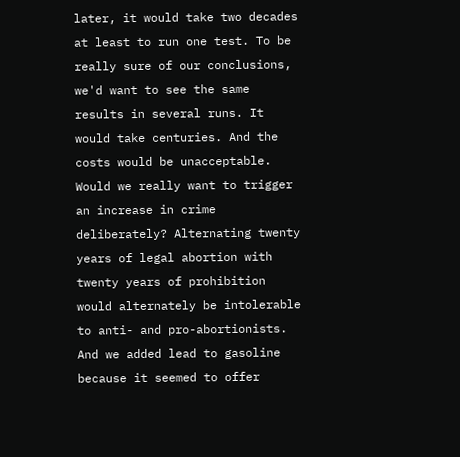later, it would take two decades at least to run one test. To be really sure of our conclusions, we'd want to see the same results in several runs. It would take centuries. And the costs would be unacceptable. Would we really want to trigger an increase in crime deliberately? Alternating twenty years of legal abortion with twenty years of prohibition would alternately be intolerable to anti- and pro-abortionists. And we added lead to gasoline because it seemed to offer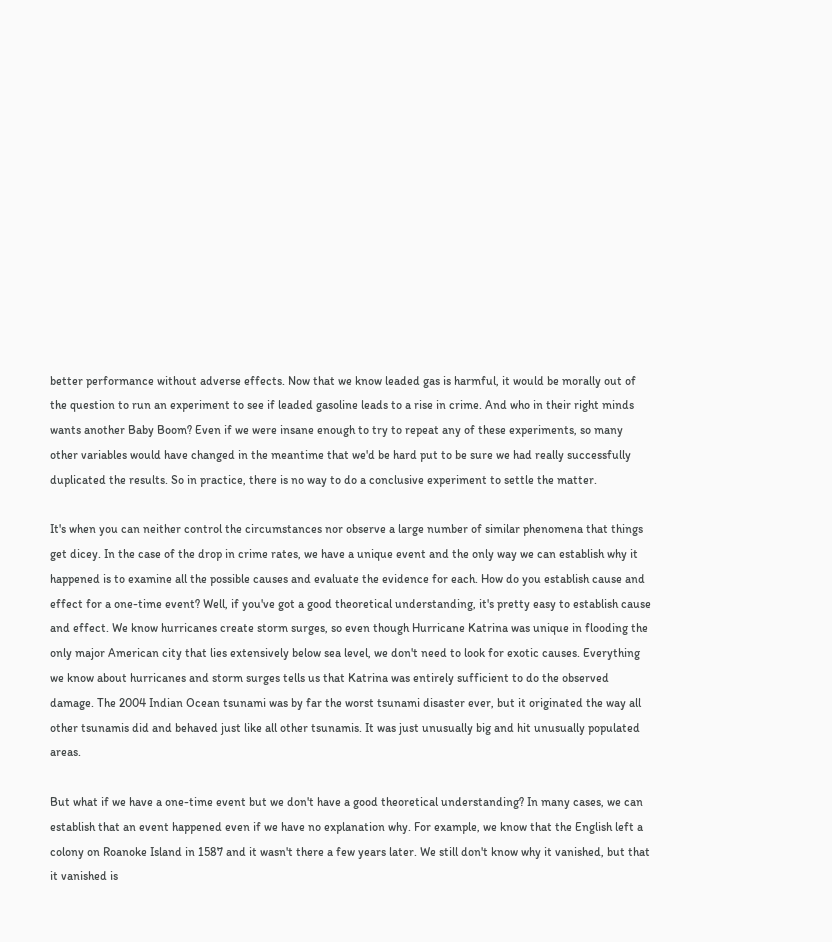better performance without adverse effects. Now that we know leaded gas is harmful, it would be morally out of the question to run an experiment to see if leaded gasoline leads to a rise in crime. And who in their right minds wants another Baby Boom? Even if we were insane enough to try to repeat any of these experiments, so many other variables would have changed in the meantime that we'd be hard put to be sure we had really successfully duplicated the results. So in practice, there is no way to do a conclusive experiment to settle the matter.

It's when you can neither control the circumstances nor observe a large number of similar phenomena that things get dicey. In the case of the drop in crime rates, we have a unique event and the only way we can establish why it happened is to examine all the possible causes and evaluate the evidence for each. How do you establish cause and effect for a one-time event? Well, if you've got a good theoretical understanding, it's pretty easy to establish cause and effect. We know hurricanes create storm surges, so even though Hurricane Katrina was unique in flooding the only major American city that lies extensively below sea level, we don't need to look for exotic causes. Everything we know about hurricanes and storm surges tells us that Katrina was entirely sufficient to do the observed damage. The 2004 Indian Ocean tsunami was by far the worst tsunami disaster ever, but it originated the way all other tsunamis did and behaved just like all other tsunamis. It was just unusually big and hit unusually populated areas.

But what if we have a one-time event but we don't have a good theoretical understanding? In many cases, we can establish that an event happened even if we have no explanation why. For example, we know that the English left a colony on Roanoke Island in 1587 and it wasn't there a few years later. We still don't know why it vanished, but that it vanished is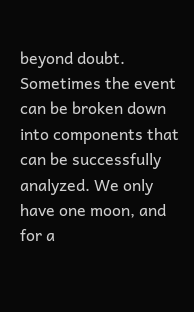beyond doubt. Sometimes the event can be broken down into components that can be successfully analyzed. We only have one moon, and for a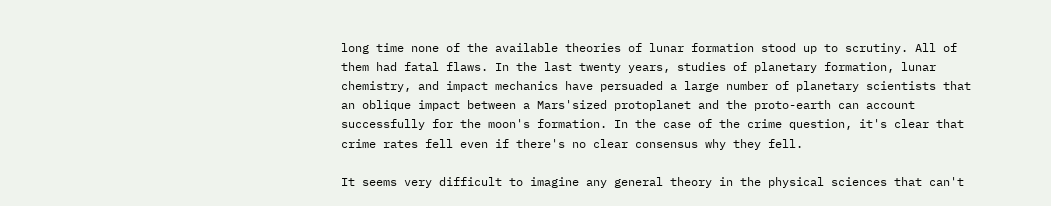long time none of the available theories of lunar formation stood up to scrutiny. All of them had fatal flaws. In the last twenty years, studies of planetary formation, lunar chemistry, and impact mechanics have persuaded a large number of planetary scientists that an oblique impact between a Mars'sized protoplanet and the proto-earth can account successfully for the moon's formation. In the case of the crime question, it's clear that crime rates fell even if there's no clear consensus why they fell.

It seems very difficult to imagine any general theory in the physical sciences that can't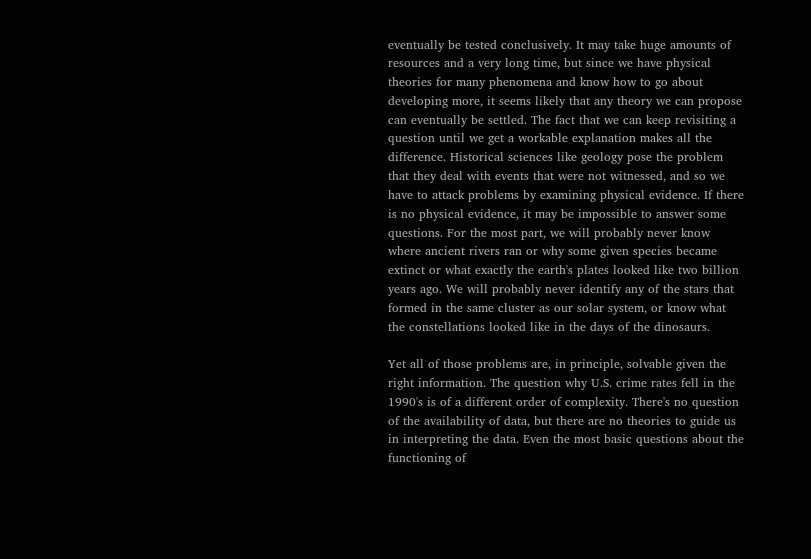eventually be tested conclusively. It may take huge amounts of resources and a very long time, but since we have physical theories for many phenomena and know how to go about developing more, it seems likely that any theory we can propose can eventually be settled. The fact that we can keep revisiting a question until we get a workable explanation makes all the difference. Historical sciences like geology pose the problem that they deal with events that were not witnessed, and so we have to attack problems by examining physical evidence. If there is no physical evidence, it may be impossible to answer some questions. For the most part, we will probably never know where ancient rivers ran or why some given species became extinct or what exactly the earth's plates looked like two billion years ago. We will probably never identify any of the stars that formed in the same cluster as our solar system, or know what the constellations looked like in the days of the dinosaurs.

Yet all of those problems are, in principle, solvable given the right information. The question why U.S. crime rates fell in the 1990's is of a different order of complexity. There's no question of the availability of data, but there are no theories to guide us in interpreting the data. Even the most basic questions about the functioning of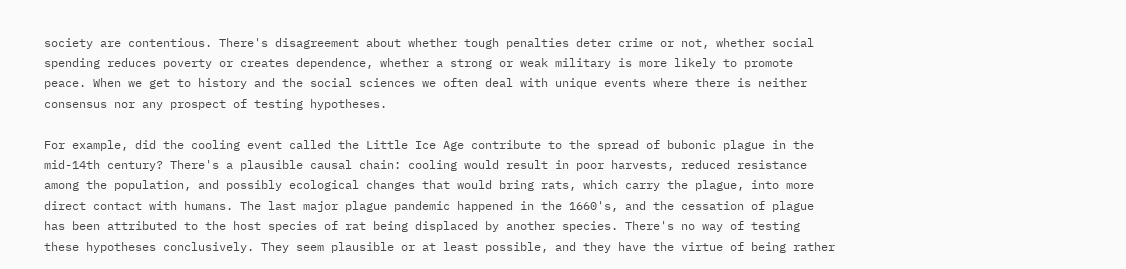society are contentious. There's disagreement about whether tough penalties deter crime or not, whether social spending reduces poverty or creates dependence, whether a strong or weak military is more likely to promote peace. When we get to history and the social sciences we often deal with unique events where there is neither consensus nor any prospect of testing hypotheses.

For example, did the cooling event called the Little Ice Age contribute to the spread of bubonic plague in the mid-14th century? There's a plausible causal chain: cooling would result in poor harvests, reduced resistance among the population, and possibly ecological changes that would bring rats, which carry the plague, into more direct contact with humans. The last major plague pandemic happened in the 1660's, and the cessation of plague has been attributed to the host species of rat being displaced by another species. There's no way of testing these hypotheses conclusively. They seem plausible or at least possible, and they have the virtue of being rather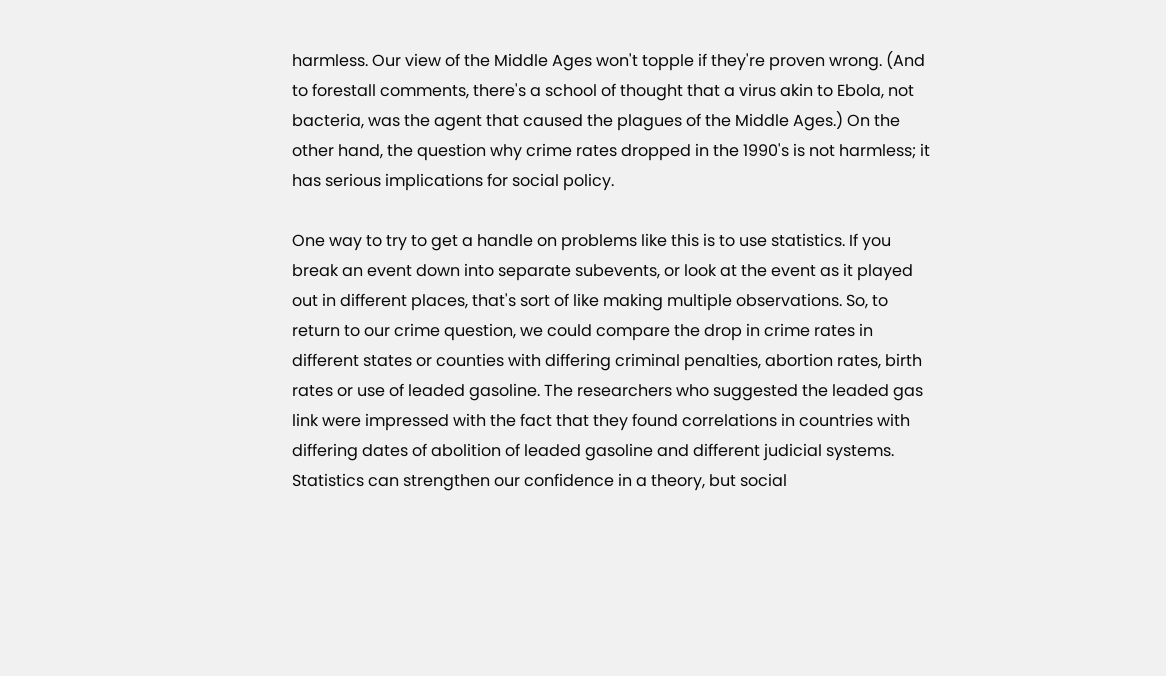harmless. Our view of the Middle Ages won't topple if they're proven wrong. (And to forestall comments, there's a school of thought that a virus akin to Ebola, not bacteria, was the agent that caused the plagues of the Middle Ages.) On the other hand, the question why crime rates dropped in the 1990's is not harmless; it has serious implications for social policy.

One way to try to get a handle on problems like this is to use statistics. If you break an event down into separate subevents, or look at the event as it played out in different places, that's sort of like making multiple observations. So, to return to our crime question, we could compare the drop in crime rates in different states or counties with differing criminal penalties, abortion rates, birth rates or use of leaded gasoline. The researchers who suggested the leaded gas link were impressed with the fact that they found correlations in countries with differing dates of abolition of leaded gasoline and different judicial systems. Statistics can strengthen our confidence in a theory, but social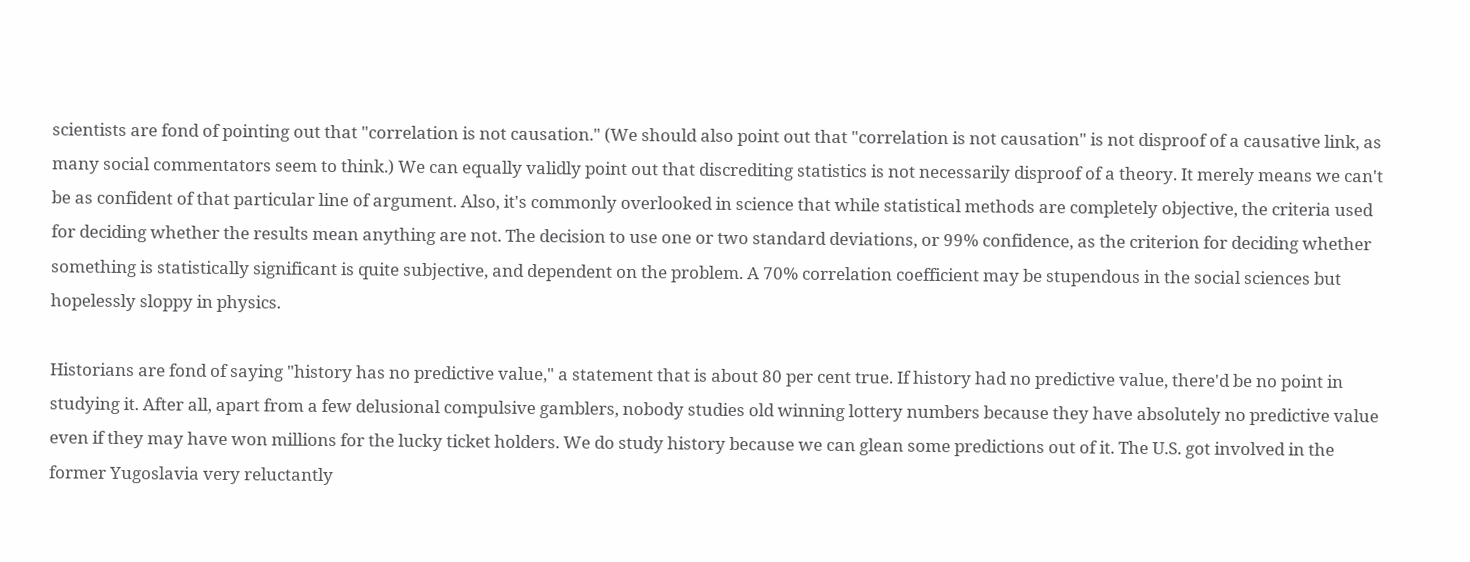scientists are fond of pointing out that "correlation is not causation." (We should also point out that "correlation is not causation" is not disproof of a causative link, as many social commentators seem to think.) We can equally validly point out that discrediting statistics is not necessarily disproof of a theory. It merely means we can't be as confident of that particular line of argument. Also, it's commonly overlooked in science that while statistical methods are completely objective, the criteria used for deciding whether the results mean anything are not. The decision to use one or two standard deviations, or 99% confidence, as the criterion for deciding whether something is statistically significant is quite subjective, and dependent on the problem. A 70% correlation coefficient may be stupendous in the social sciences but hopelessly sloppy in physics.

Historians are fond of saying "history has no predictive value," a statement that is about 80 per cent true. If history had no predictive value, there'd be no point in studying it. After all, apart from a few delusional compulsive gamblers, nobody studies old winning lottery numbers because they have absolutely no predictive value even if they may have won millions for the lucky ticket holders. We do study history because we can glean some predictions out of it. The U.S. got involved in the former Yugoslavia very reluctantly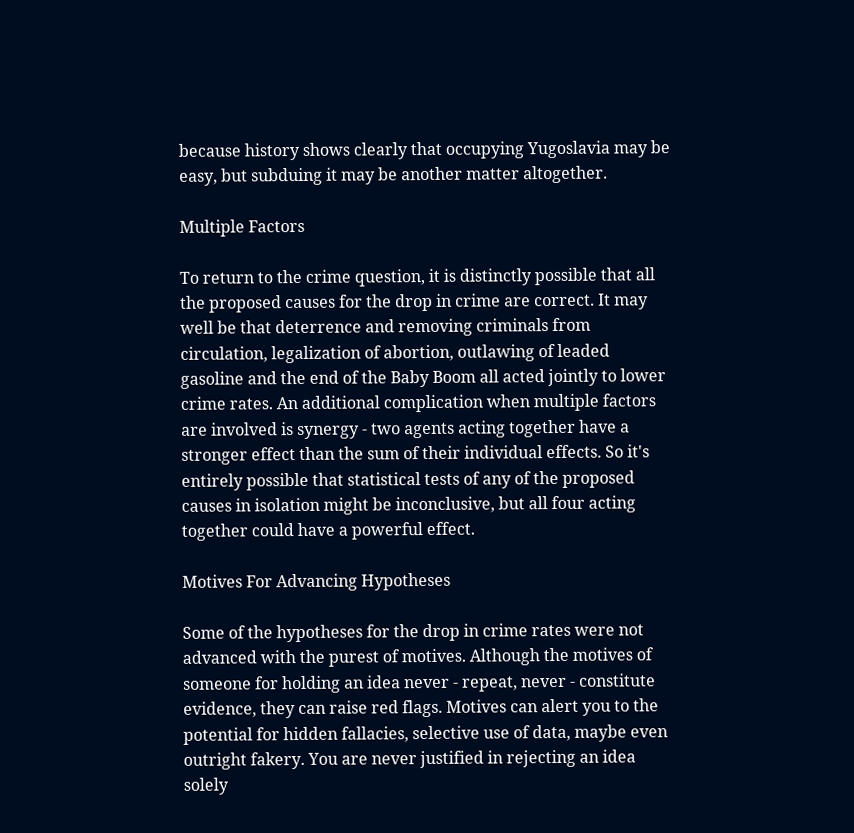because history shows clearly that occupying Yugoslavia may be easy, but subduing it may be another matter altogether.

Multiple Factors

To return to the crime question, it is distinctly possible that all the proposed causes for the drop in crime are correct. It may well be that deterrence and removing criminals from circulation, legalization of abortion, outlawing of leaded gasoline and the end of the Baby Boom all acted jointly to lower crime rates. An additional complication when multiple factors are involved is synergy - two agents acting together have a stronger effect than the sum of their individual effects. So it's entirely possible that statistical tests of any of the proposed causes in isolation might be inconclusive, but all four acting together could have a powerful effect.

Motives For Advancing Hypotheses

Some of the hypotheses for the drop in crime rates were not advanced with the purest of motives. Although the motives of someone for holding an idea never - repeat, never - constitute evidence, they can raise red flags. Motives can alert you to the potential for hidden fallacies, selective use of data, maybe even outright fakery. You are never justified in rejecting an idea solely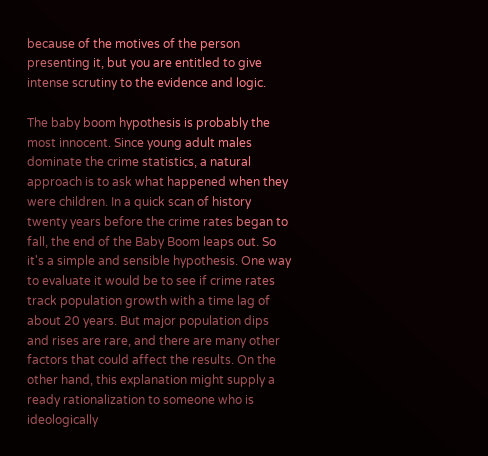because of the motives of the person presenting it, but you are entitled to give intense scrutiny to the evidence and logic.

The baby boom hypothesis is probably the most innocent. Since young adult males dominate the crime statistics, a natural approach is to ask what happened when they were children. In a quick scan of history twenty years before the crime rates began to fall, the end of the Baby Boom leaps out. So it's a simple and sensible hypothesis. One way to evaluate it would be to see if crime rates track population growth with a time lag of about 20 years. But major population dips and rises are rare, and there are many other factors that could affect the results. On the other hand, this explanation might supply a ready rationalization to someone who is ideologically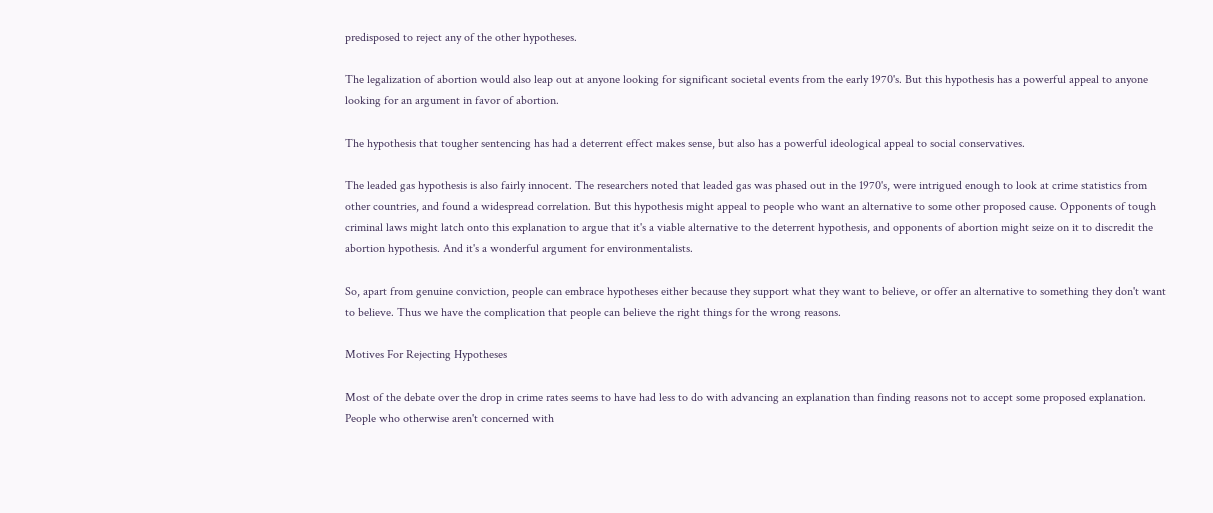predisposed to reject any of the other hypotheses.

The legalization of abortion would also leap out at anyone looking for significant societal events from the early 1970's. But this hypothesis has a powerful appeal to anyone looking for an argument in favor of abortion.

The hypothesis that tougher sentencing has had a deterrent effect makes sense, but also has a powerful ideological appeal to social conservatives.

The leaded gas hypothesis is also fairly innocent. The researchers noted that leaded gas was phased out in the 1970's, were intrigued enough to look at crime statistics from other countries, and found a widespread correlation. But this hypothesis might appeal to people who want an alternative to some other proposed cause. Opponents of tough criminal laws might latch onto this explanation to argue that it's a viable alternative to the deterrent hypothesis, and opponents of abortion might seize on it to discredit the abortion hypothesis. And it's a wonderful argument for environmentalists.

So, apart from genuine conviction, people can embrace hypotheses either because they support what they want to believe, or offer an alternative to something they don't want to believe. Thus we have the complication that people can believe the right things for the wrong reasons.

Motives For Rejecting Hypotheses

Most of the debate over the drop in crime rates seems to have had less to do with advancing an explanation than finding reasons not to accept some proposed explanation. People who otherwise aren't concerned with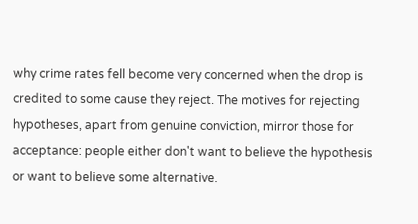why crime rates fell become very concerned when the drop is credited to some cause they reject. The motives for rejecting hypotheses, apart from genuine conviction, mirror those for acceptance: people either don't want to believe the hypothesis or want to believe some alternative.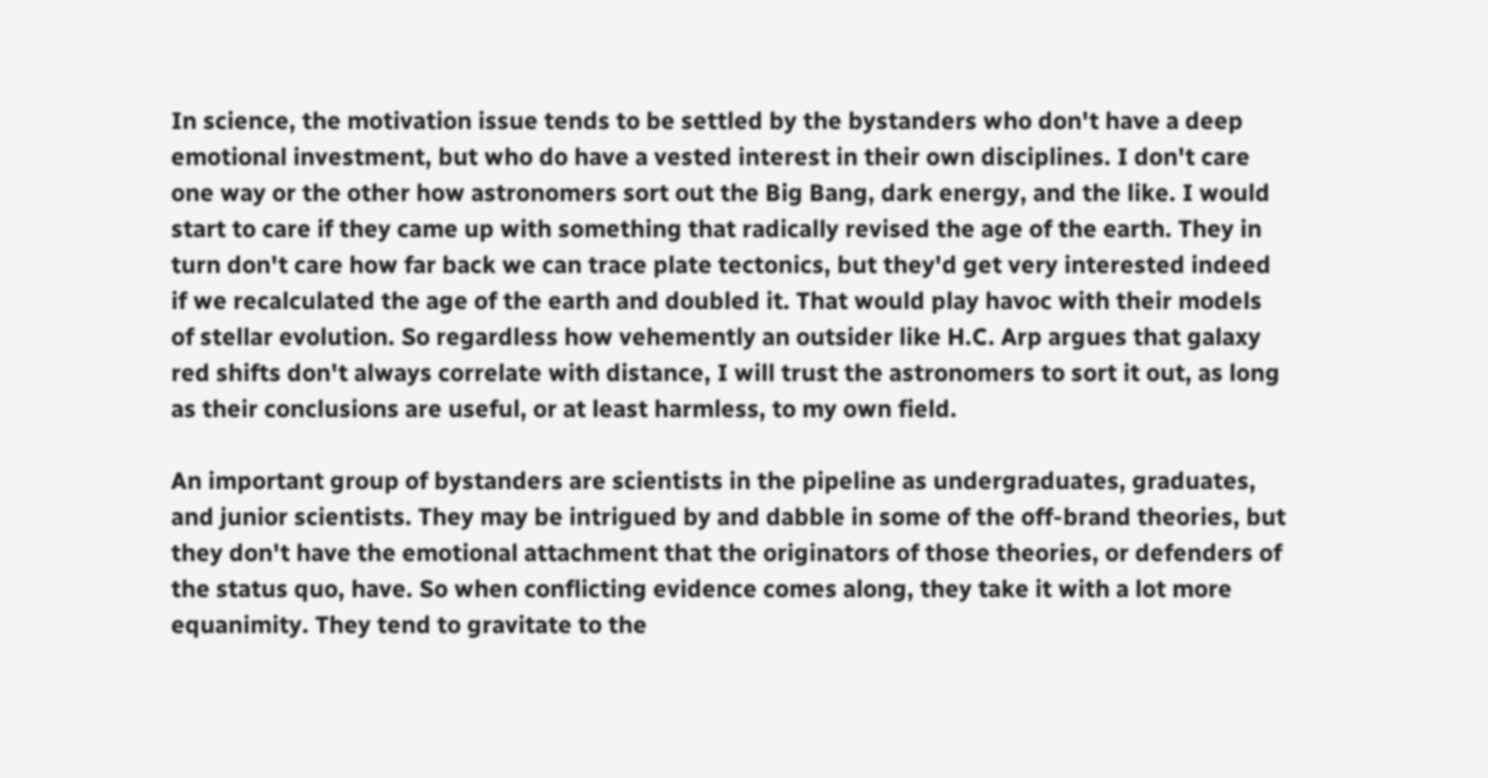In science, the motivation issue tends to be settled by the bystanders who don't have a deep emotional investment, but who do have a vested interest in their own disciplines. I don't care one way or the other how astronomers sort out the Big Bang, dark energy, and the like. I would start to care if they came up with something that radically revised the age of the earth. They in turn don't care how far back we can trace plate tectonics, but they'd get very interested indeed if we recalculated the age of the earth and doubled it. That would play havoc with their models of stellar evolution. So regardless how vehemently an outsider like H.C. Arp argues that galaxy red shifts don't always correlate with distance, I will trust the astronomers to sort it out, as long as their conclusions are useful, or at least harmless, to my own field.

An important group of bystanders are scientists in the pipeline as undergraduates, graduates, and junior scientists. They may be intrigued by and dabble in some of the off-brand theories, but they don't have the emotional attachment that the originators of those theories, or defenders of the status quo, have. So when conflicting evidence comes along, they take it with a lot more equanimity. They tend to gravitate to the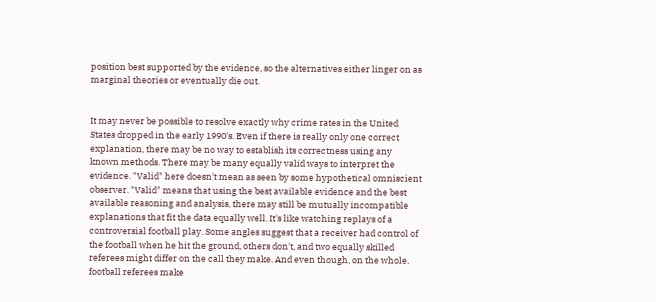position best supported by the evidence, so the alternatives either linger on as marginal theories or eventually die out.


It may never be possible to resolve exactly why crime rates in the United States dropped in the early 1990's. Even if there is really only one correct explanation, there may be no way to establish its correctness using any known methods. There may be many equally valid ways to interpret the evidence. "Valid" here doesn't mean as seen by some hypothetical omniscient observer. "Valid" means that using the best available evidence and the best available reasoning and analysis, there may still be mutually incompatible explanations that fit the data equally well. It's like watching replays of a controversial football play. Some angles suggest that a receiver had control of the football when he hit the ground, others don't, and two equally skilled referees might differ on the call they make. And even though, on the whole, football referees make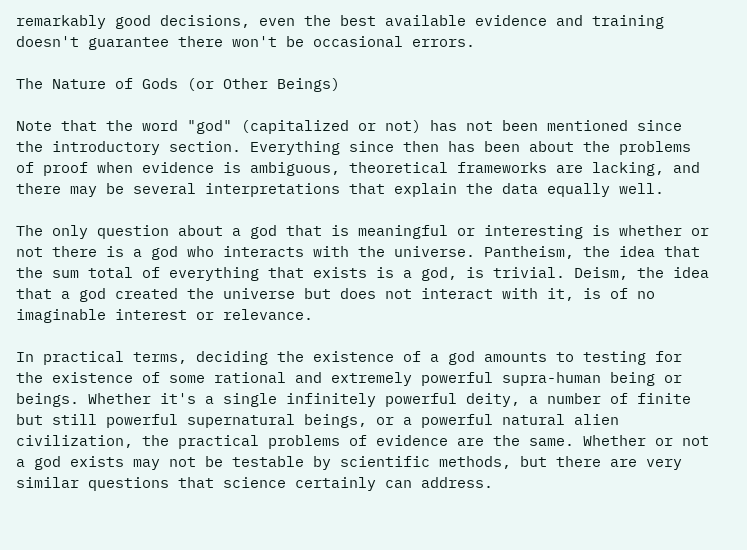remarkably good decisions, even the best available evidence and training doesn't guarantee there won't be occasional errors.

The Nature of Gods (or Other Beings)

Note that the word "god" (capitalized or not) has not been mentioned since the introductory section. Everything since then has been about the problems of proof when evidence is ambiguous, theoretical frameworks are lacking, and there may be several interpretations that explain the data equally well.

The only question about a god that is meaningful or interesting is whether or not there is a god who interacts with the universe. Pantheism, the idea that the sum total of everything that exists is a god, is trivial. Deism, the idea that a god created the universe but does not interact with it, is of no imaginable interest or relevance.

In practical terms, deciding the existence of a god amounts to testing for the existence of some rational and extremely powerful supra-human being or beings. Whether it's a single infinitely powerful deity, a number of finite but still powerful supernatural beings, or a powerful natural alien civilization, the practical problems of evidence are the same. Whether or not a god exists may not be testable by scientific methods, but there are very similar questions that science certainly can address.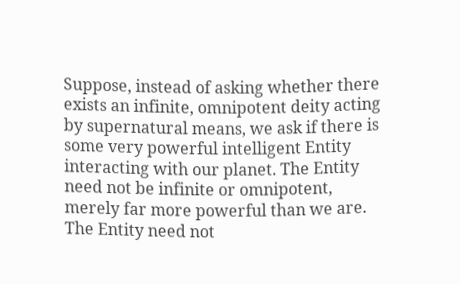Suppose, instead of asking whether there exists an infinite, omnipotent deity acting by supernatural means, we ask if there is some very powerful intelligent Entity interacting with our planet. The Entity need not be infinite or omnipotent, merely far more powerful than we are. The Entity need not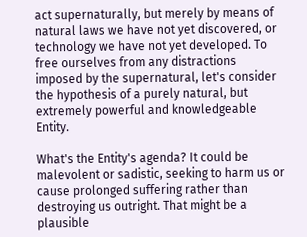act supernaturally, but merely by means of natural laws we have not yet discovered, or technology we have not yet developed. To free ourselves from any distractions imposed by the supernatural, let's consider the hypothesis of a purely natural, but extremely powerful and knowledgeable Entity.

What's the Entity's agenda? It could be malevolent or sadistic, seeking to harm us or cause prolonged suffering rather than destroying us outright. That might be a plausible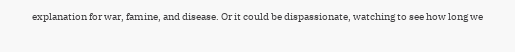explanation for war, famine, and disease. Or it could be dispassionate, watching to see how long we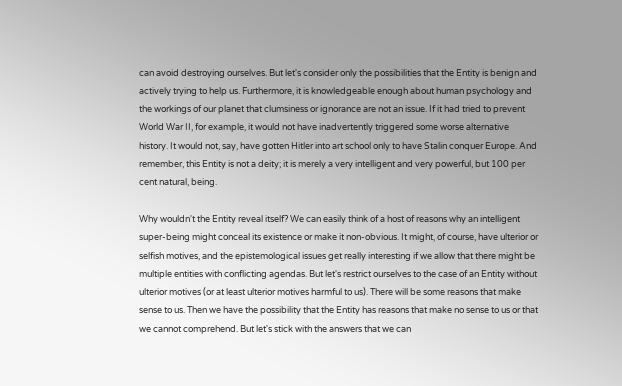can avoid destroying ourselves. But let's consider only the possibilities that the Entity is benign and actively trying to help us. Furthermore, it is knowledgeable enough about human psychology and the workings of our planet that clumsiness or ignorance are not an issue. If it had tried to prevent World War II, for example, it would not have inadvertently triggered some worse alternative history. It would not, say, have gotten Hitler into art school only to have Stalin conquer Europe. And remember, this Entity is not a deity; it is merely a very intelligent and very powerful, but 100 per cent natural, being.

Why wouldn't the Entity reveal itself? We can easily think of a host of reasons why an intelligent super-being might conceal its existence or make it non-obvious. It might, of course, have ulterior or selfish motives, and the epistemological issues get really interesting if we allow that there might be multiple entities with conflicting agendas. But let's restrict ourselves to the case of an Entity without ulterior motives (or at least ulterior motives harmful to us). There will be some reasons that make sense to us. Then we have the possibility that the Entity has reasons that make no sense to us or that we cannot comprehend. But let's stick with the answers that we can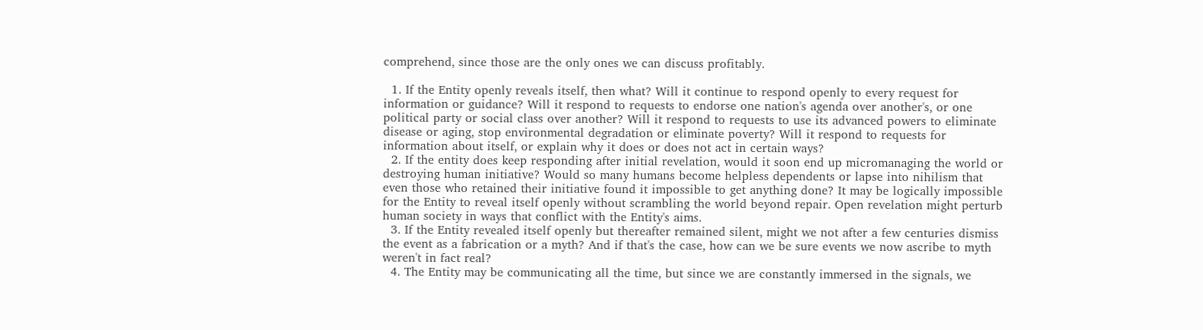comprehend, since those are the only ones we can discuss profitably.

  1. If the Entity openly reveals itself, then what? Will it continue to respond openly to every request for information or guidance? Will it respond to requests to endorse one nation's agenda over another's, or one political party or social class over another? Will it respond to requests to use its advanced powers to eliminate disease or aging, stop environmental degradation or eliminate poverty? Will it respond to requests for information about itself, or explain why it does or does not act in certain ways?
  2. If the entity does keep responding after initial revelation, would it soon end up micromanaging the world or destroying human initiative? Would so many humans become helpless dependents or lapse into nihilism that even those who retained their initiative found it impossible to get anything done? It may be logically impossible for the Entity to reveal itself openly without scrambling the world beyond repair. Open revelation might perturb human society in ways that conflict with the Entity's aims.
  3. If the Entity revealed itself openly but thereafter remained silent, might we not after a few centuries dismiss the event as a fabrication or a myth? And if that's the case, how can we be sure events we now ascribe to myth weren't in fact real?
  4. The Entity may be communicating all the time, but since we are constantly immersed in the signals, we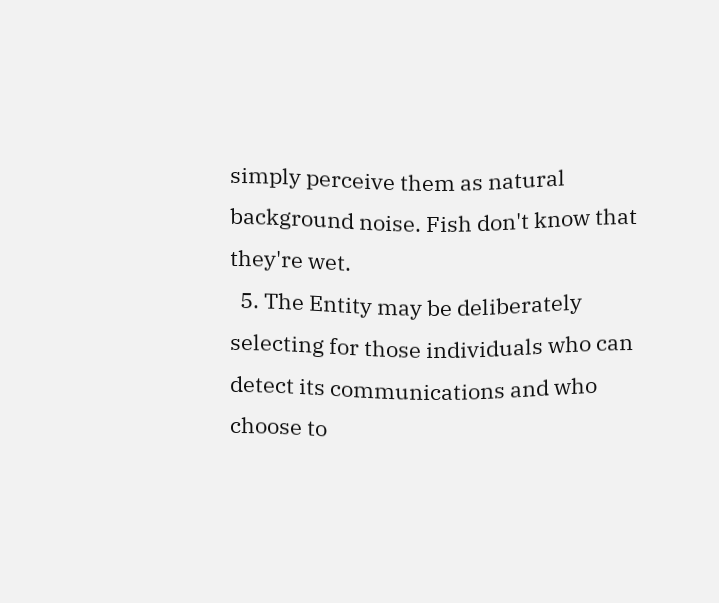simply perceive them as natural background noise. Fish don't know that they're wet.
  5. The Entity may be deliberately selecting for those individuals who can detect its communications and who choose to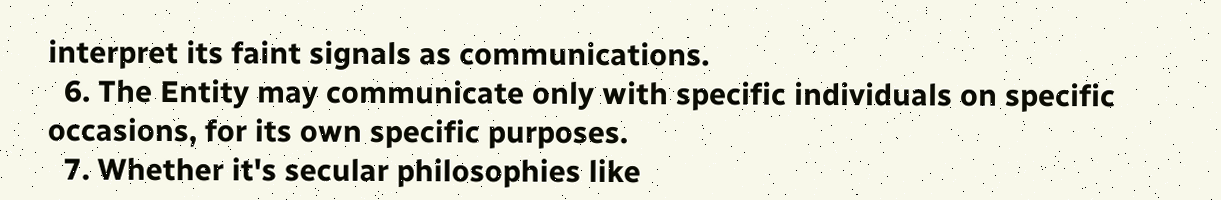interpret its faint signals as communications.
  6. The Entity may communicate only with specific individuals on specific occasions, for its own specific purposes.
  7. Whether it's secular philosophies like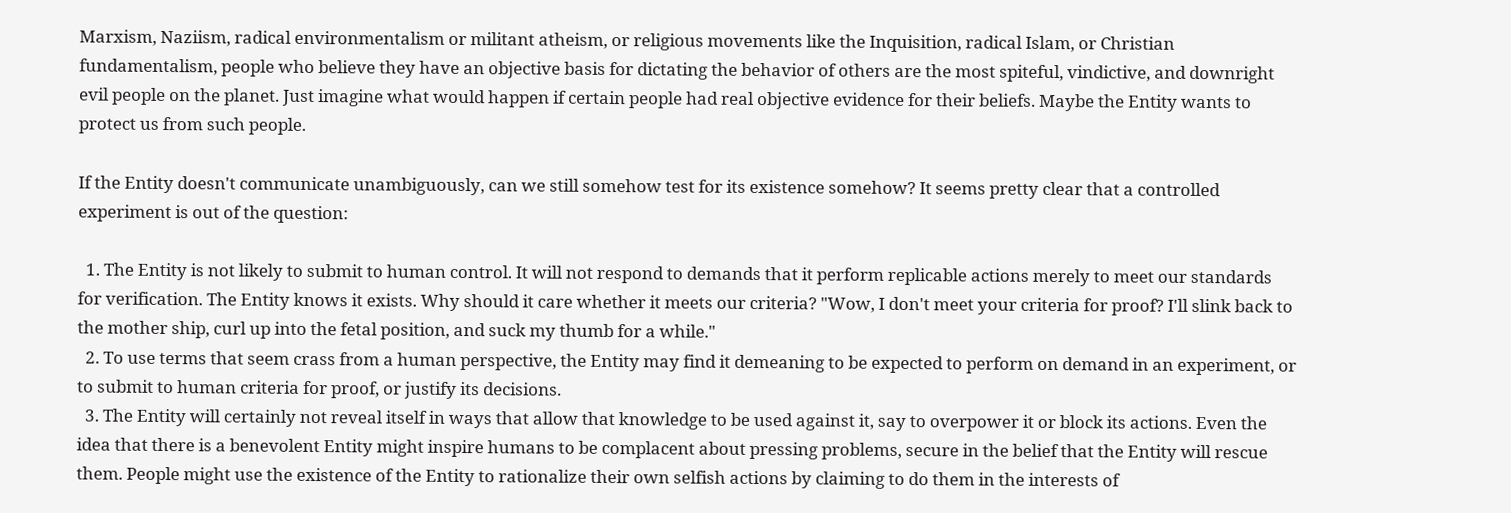Marxism, Naziism, radical environmentalism or militant atheism, or religious movements like the Inquisition, radical Islam, or Christian fundamentalism, people who believe they have an objective basis for dictating the behavior of others are the most spiteful, vindictive, and downright evil people on the planet. Just imagine what would happen if certain people had real objective evidence for their beliefs. Maybe the Entity wants to protect us from such people.

If the Entity doesn't communicate unambiguously, can we still somehow test for its existence somehow? It seems pretty clear that a controlled experiment is out of the question:

  1. The Entity is not likely to submit to human control. It will not respond to demands that it perform replicable actions merely to meet our standards for verification. The Entity knows it exists. Why should it care whether it meets our criteria? "Wow, I don't meet your criteria for proof? I'll slink back to the mother ship, curl up into the fetal position, and suck my thumb for a while."
  2. To use terms that seem crass from a human perspective, the Entity may find it demeaning to be expected to perform on demand in an experiment, or to submit to human criteria for proof, or justify its decisions.
  3. The Entity will certainly not reveal itself in ways that allow that knowledge to be used against it, say to overpower it or block its actions. Even the idea that there is a benevolent Entity might inspire humans to be complacent about pressing problems, secure in the belief that the Entity will rescue them. People might use the existence of the Entity to rationalize their own selfish actions by claiming to do them in the interests of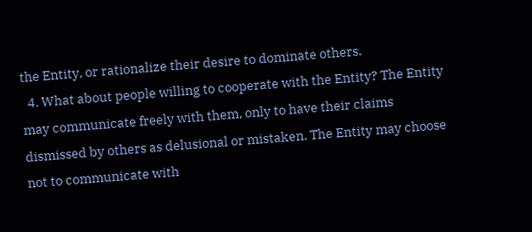the Entity, or rationalize their desire to dominate others.
  4. What about people willing to cooperate with the Entity? The Entity may communicate freely with them, only to have their claims dismissed by others as delusional or mistaken. The Entity may choose not to communicate with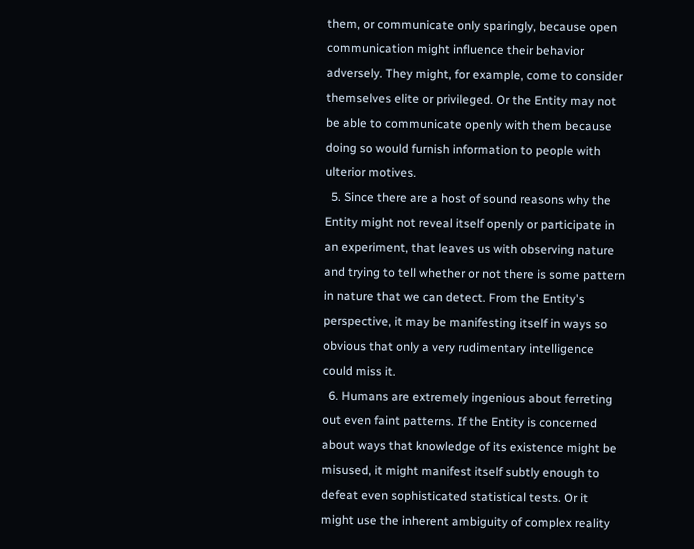them, or communicate only sparingly, because open communication might influence their behavior adversely. They might, for example, come to consider themselves elite or privileged. Or the Entity may not be able to communicate openly with them because doing so would furnish information to people with ulterior motives.
  5. Since there are a host of sound reasons why the Entity might not reveal itself openly or participate in an experiment, that leaves us with observing nature and trying to tell whether or not there is some pattern in nature that we can detect. From the Entity's perspective, it may be manifesting itself in ways so obvious that only a very rudimentary intelligence could miss it.
  6. Humans are extremely ingenious about ferreting out even faint patterns. If the Entity is concerned about ways that knowledge of its existence might be misused, it might manifest itself subtly enough to defeat even sophisticated statistical tests. Or it might use the inherent ambiguity of complex reality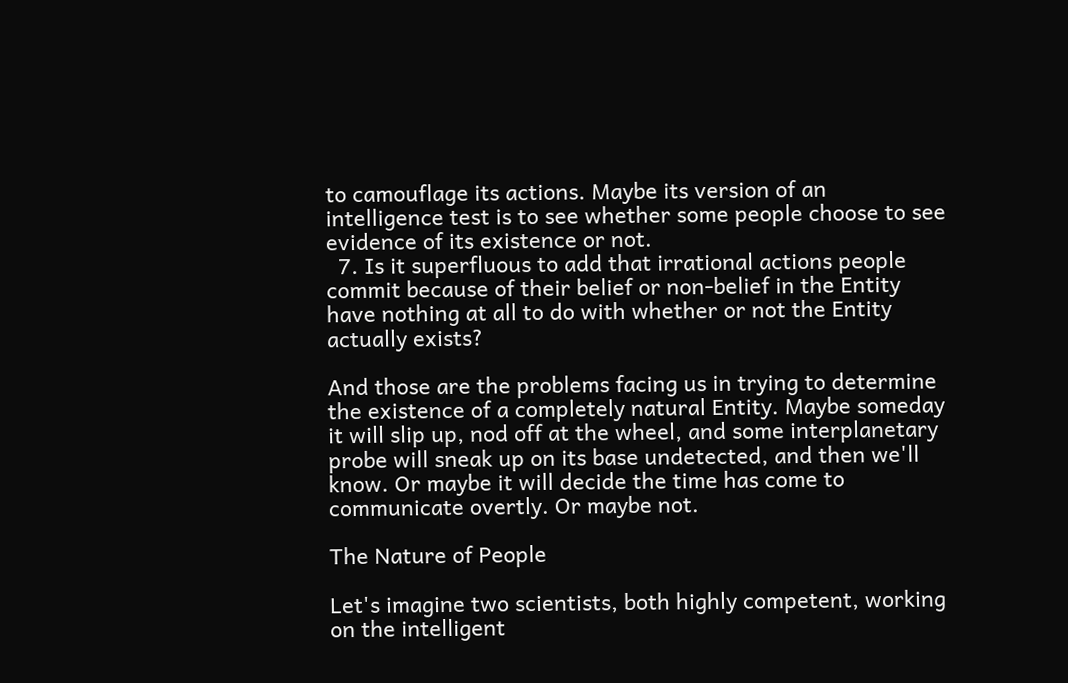to camouflage its actions. Maybe its version of an intelligence test is to see whether some people choose to see evidence of its existence or not.
  7. Is it superfluous to add that irrational actions people commit because of their belief or non-belief in the Entity have nothing at all to do with whether or not the Entity actually exists?

And those are the problems facing us in trying to determine the existence of a completely natural Entity. Maybe someday it will slip up, nod off at the wheel, and some interplanetary probe will sneak up on its base undetected, and then we'll know. Or maybe it will decide the time has come to communicate overtly. Or maybe not.

The Nature of People

Let's imagine two scientists, both highly competent, working on the intelligent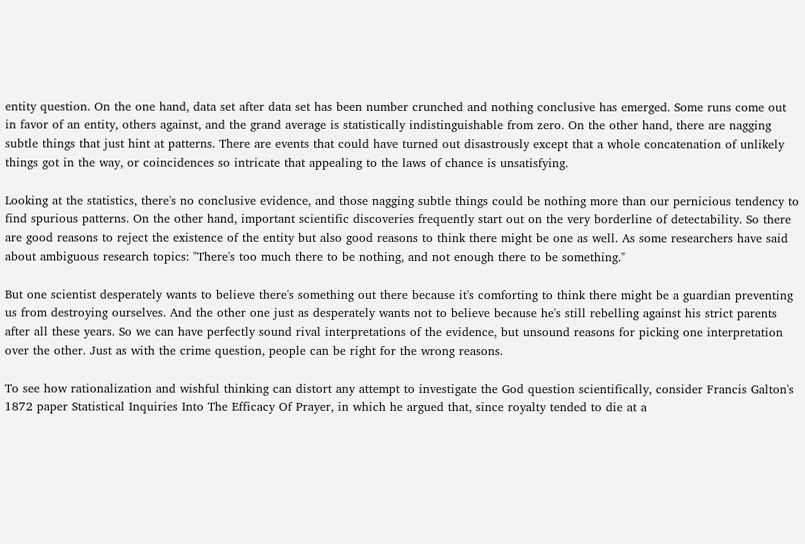entity question. On the one hand, data set after data set has been number crunched and nothing conclusive has emerged. Some runs come out in favor of an entity, others against, and the grand average is statistically indistinguishable from zero. On the other hand, there are nagging subtle things that just hint at patterns. There are events that could have turned out disastrously except that a whole concatenation of unlikely things got in the way, or coincidences so intricate that appealing to the laws of chance is unsatisfying.

Looking at the statistics, there's no conclusive evidence, and those nagging subtle things could be nothing more than our pernicious tendency to find spurious patterns. On the other hand, important scientific discoveries frequently start out on the very borderline of detectability. So there are good reasons to reject the existence of the entity but also good reasons to think there might be one as well. As some researchers have said about ambiguous research topics: "There's too much there to be nothing, and not enough there to be something."

But one scientist desperately wants to believe there's something out there because it's comforting to think there might be a guardian preventing us from destroying ourselves. And the other one just as desperately wants not to believe because he's still rebelling against his strict parents after all these years. So we can have perfectly sound rival interpretations of the evidence, but unsound reasons for picking one interpretation over the other. Just as with the crime question, people can be right for the wrong reasons.

To see how rationalization and wishful thinking can distort any attempt to investigate the God question scientifically, consider Francis Galton's 1872 paper Statistical Inquiries Into The Efficacy Of Prayer, in which he argued that, since royalty tended to die at a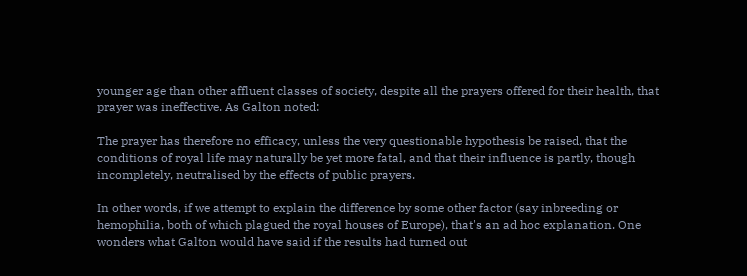younger age than other affluent classes of society, despite all the prayers offered for their health, that prayer was ineffective. As Galton noted:

The prayer has therefore no efficacy, unless the very questionable hypothesis be raised, that the conditions of royal life may naturally be yet more fatal, and that their influence is partly, though incompletely, neutralised by the effects of public prayers.

In other words, if we attempt to explain the difference by some other factor (say inbreeding or hemophilia, both of which plagued the royal houses of Europe), that's an ad hoc explanation. One wonders what Galton would have said if the results had turned out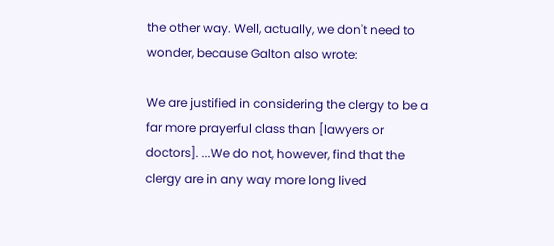the other way. Well, actually, we don't need to wonder, because Galton also wrote:

We are justified in considering the clergy to be a far more prayerful class than [lawyers or doctors]. ...We do not, however, find that the clergy are in any way more long lived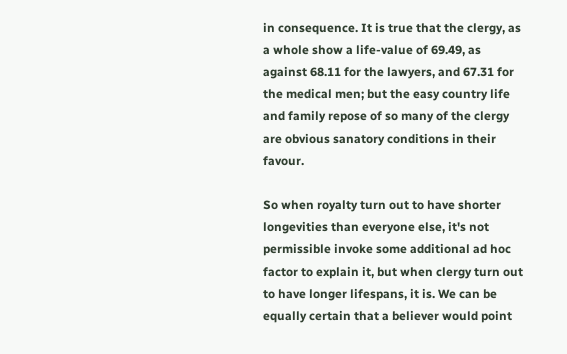in consequence. It is true that the clergy, as a whole show a life-value of 69.49, as against 68.11 for the lawyers, and 67.31 for the medical men; but the easy country life and family repose of so many of the clergy are obvious sanatory conditions in their favour.

So when royalty turn out to have shorter longevities than everyone else, it's not permissible invoke some additional ad hoc factor to explain it, but when clergy turn out to have longer lifespans, it is. We can be equally certain that a believer would point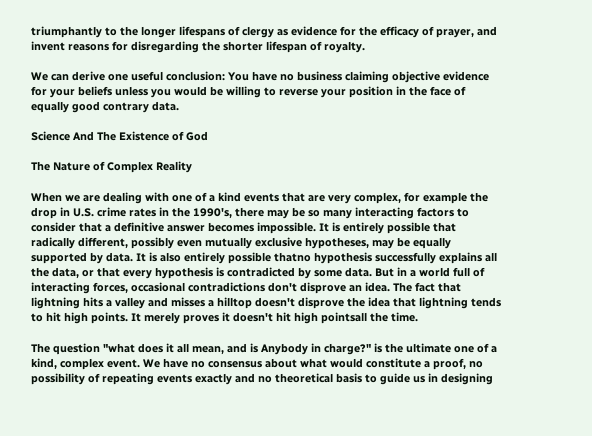triumphantly to the longer lifespans of clergy as evidence for the efficacy of prayer, and invent reasons for disregarding the shorter lifespan of royalty.

We can derive one useful conclusion: You have no business claiming objective evidence for your beliefs unless you would be willing to reverse your position in the face of equally good contrary data.

Science And The Existence of God

The Nature of Complex Reality

When we are dealing with one of a kind events that are very complex, for example the drop in U.S. crime rates in the 1990's, there may be so many interacting factors to consider that a definitive answer becomes impossible. It is entirely possible that radically different, possibly even mutually exclusive hypotheses, may be equally supported by data. It is also entirely possible thatno hypothesis successfully explains all the data, or that every hypothesis is contradicted by some data. But in a world full of interacting forces, occasional contradictions don't disprove an idea. The fact that lightning hits a valley and misses a hilltop doesn't disprove the idea that lightning tends to hit high points. It merely proves it doesn't hit high pointsall the time.

The question "what does it all mean, and is Anybody in charge?" is the ultimate one of a kind, complex event. We have no consensus about what would constitute a proof, no possibility of repeating events exactly and no theoretical basis to guide us in designing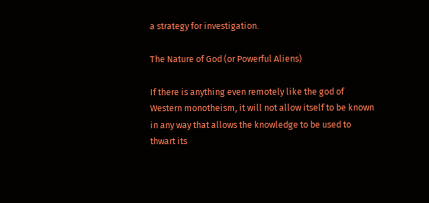a strategy for investigation.

The Nature of God (or Powerful Aliens)

If there is anything even remotely like the god of Western monotheism, it will not allow itself to be known in any way that allows the knowledge to be used to thwart its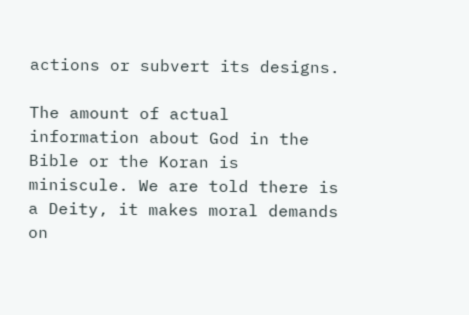actions or subvert its designs.

The amount of actual information about God in the Bible or the Koran is miniscule. We are told there is a Deity, it makes moral demands on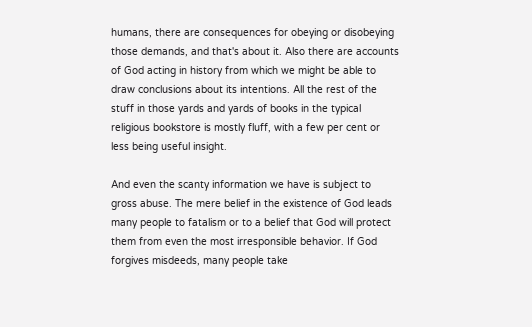humans, there are consequences for obeying or disobeying those demands, and that's about it. Also there are accounts of God acting in history from which we might be able to draw conclusions about its intentions. All the rest of the stuff in those yards and yards of books in the typical religious bookstore is mostly fluff, with a few per cent or less being useful insight.

And even the scanty information we have is subject to gross abuse. The mere belief in the existence of God leads many people to fatalism or to a belief that God will protect them from even the most irresponsible behavior. If God forgives misdeeds, many people take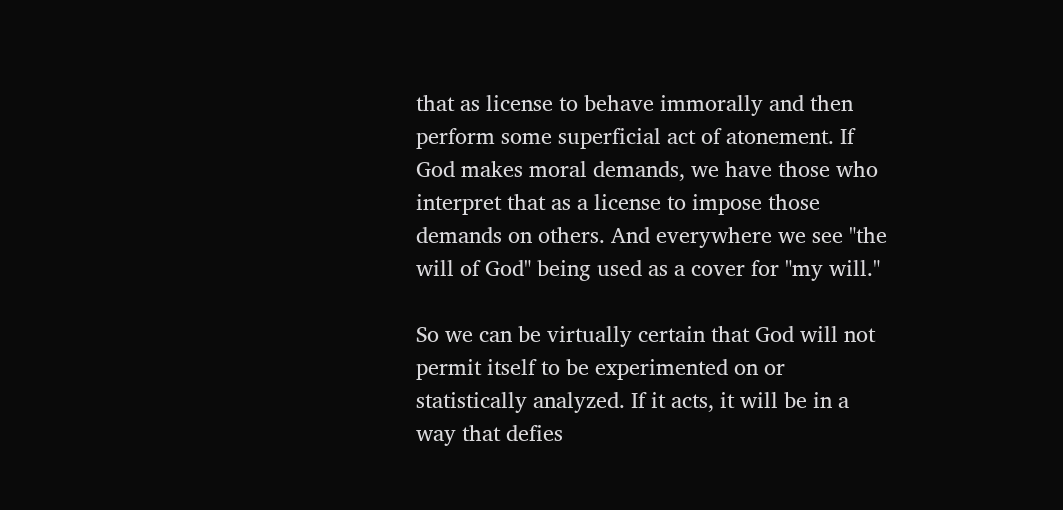that as license to behave immorally and then perform some superficial act of atonement. If God makes moral demands, we have those who interpret that as a license to impose those demands on others. And everywhere we see "the will of God" being used as a cover for "my will."

So we can be virtually certain that God will not permit itself to be experimented on or statistically analyzed. If it acts, it will be in a way that defies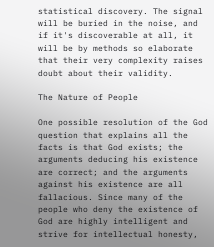statistical discovery. The signal will be buried in the noise, and if it's discoverable at all, it will be by methods so elaborate that their very complexity raises doubt about their validity.

The Nature of People

One possible resolution of the God question that explains all the facts is that God exists; the arguments deducing his existence are correct; and the arguments against his existence are all fallacious. Since many of the people who deny the existence of God are highly intelligent and strive for intellectual honesty,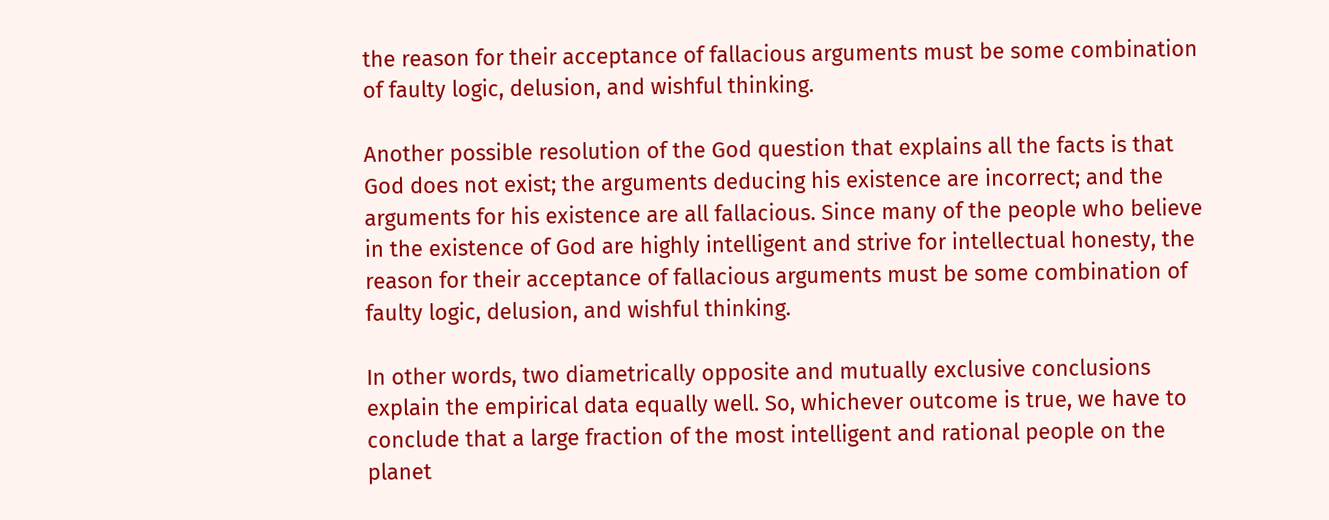the reason for their acceptance of fallacious arguments must be some combination of faulty logic, delusion, and wishful thinking.

Another possible resolution of the God question that explains all the facts is that God does not exist; the arguments deducing his existence are incorrect; and the arguments for his existence are all fallacious. Since many of the people who believe in the existence of God are highly intelligent and strive for intellectual honesty, the reason for their acceptance of fallacious arguments must be some combination of faulty logic, delusion, and wishful thinking.

In other words, two diametrically opposite and mutually exclusive conclusions explain the empirical data equally well. So, whichever outcome is true, we have to conclude that a large fraction of the most intelligent and rational people on the planet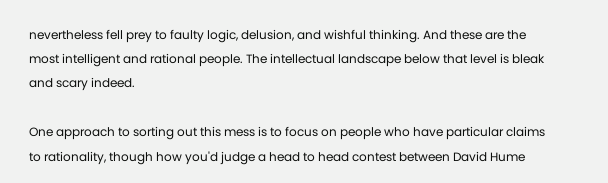nevertheless fell prey to faulty logic, delusion, and wishful thinking. And these are the most intelligent and rational people. The intellectual landscape below that level is bleak and scary indeed.

One approach to sorting out this mess is to focus on people who have particular claims to rationality, though how you'd judge a head to head contest between David Hume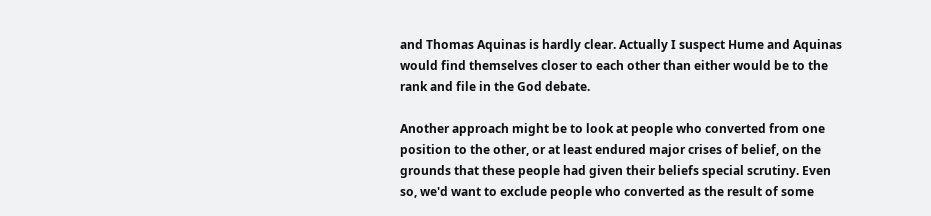and Thomas Aquinas is hardly clear. Actually I suspect Hume and Aquinas would find themselves closer to each other than either would be to the rank and file in the God debate.

Another approach might be to look at people who converted from one position to the other, or at least endured major crises of belief, on the grounds that these people had given their beliefs special scrutiny. Even so, we'd want to exclude people who converted as the result of some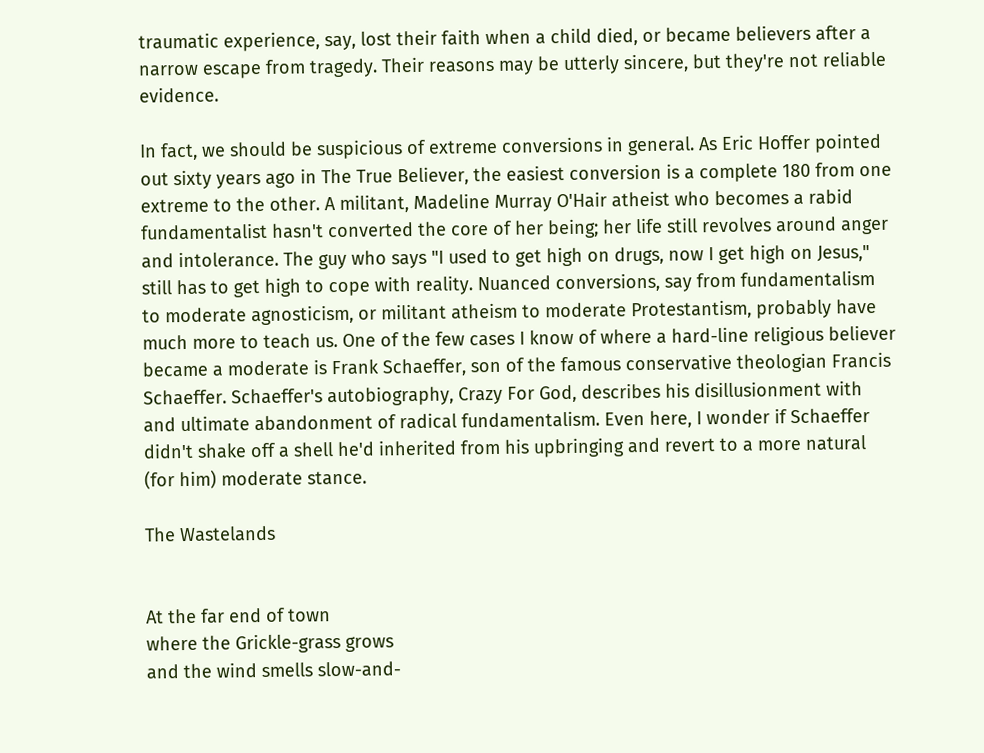traumatic experience, say, lost their faith when a child died, or became believers after a narrow escape from tragedy. Their reasons may be utterly sincere, but they're not reliable evidence.

In fact, we should be suspicious of extreme conversions in general. As Eric Hoffer pointed out sixty years ago in The True Believer, the easiest conversion is a complete 180 from one extreme to the other. A militant, Madeline Murray O'Hair atheist who becomes a rabid fundamentalist hasn't converted the core of her being; her life still revolves around anger and intolerance. The guy who says "I used to get high on drugs, now I get high on Jesus," still has to get high to cope with reality. Nuanced conversions, say from fundamentalism to moderate agnosticism, or militant atheism to moderate Protestantism, probably have much more to teach us. One of the few cases I know of where a hard-line religious believer became a moderate is Frank Schaeffer, son of the famous conservative theologian Francis Schaeffer. Schaeffer's autobiography, Crazy For God, describes his disillusionment with and ultimate abandonment of radical fundamentalism. Even here, I wonder if Schaeffer didn't shake off a shell he'd inherited from his upbringing and revert to a more natural (for him) moderate stance.

The Wastelands


At the far end of town
where the Grickle-grass grows
and the wind smells slow-and-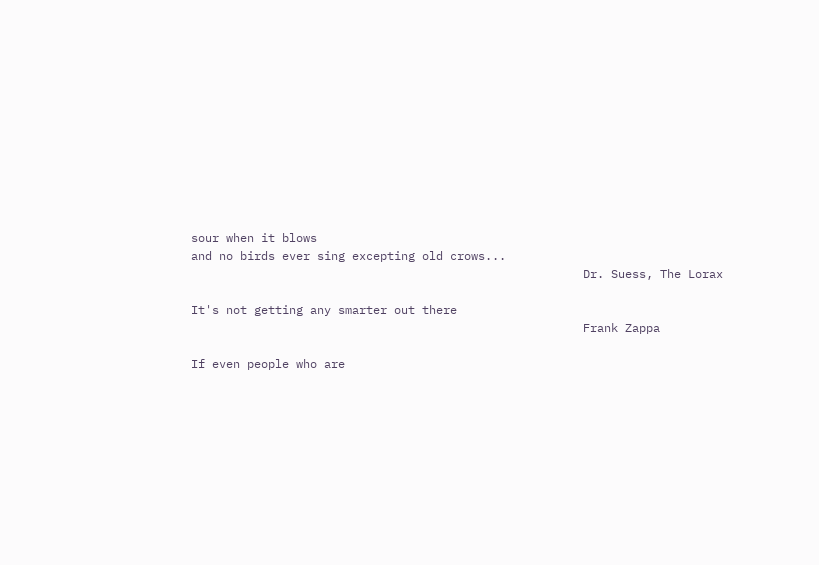sour when it blows
and no birds ever sing excepting old crows...
                                                        Dr. Suess, The Lorax

It's not getting any smarter out there
                                                        Frank Zappa

If even people who are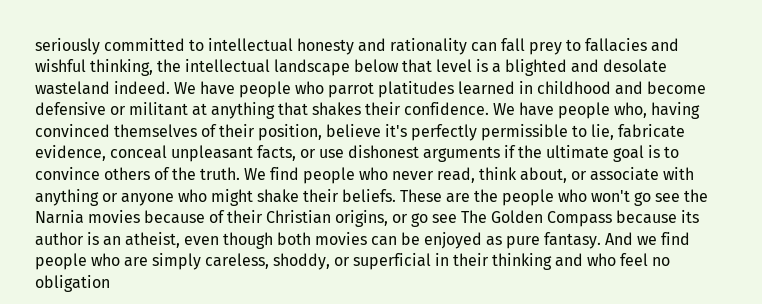seriously committed to intellectual honesty and rationality can fall prey to fallacies and wishful thinking, the intellectual landscape below that level is a blighted and desolate wasteland indeed. We have people who parrot platitudes learned in childhood and become defensive or militant at anything that shakes their confidence. We have people who, having convinced themselves of their position, believe it's perfectly permissible to lie, fabricate evidence, conceal unpleasant facts, or use dishonest arguments if the ultimate goal is to convince others of the truth. We find people who never read, think about, or associate with anything or anyone who might shake their beliefs. These are the people who won't go see the Narnia movies because of their Christian origins, or go see The Golden Compass because its author is an atheist, even though both movies can be enjoyed as pure fantasy. And we find people who are simply careless, shoddy, or superficial in their thinking and who feel no obligation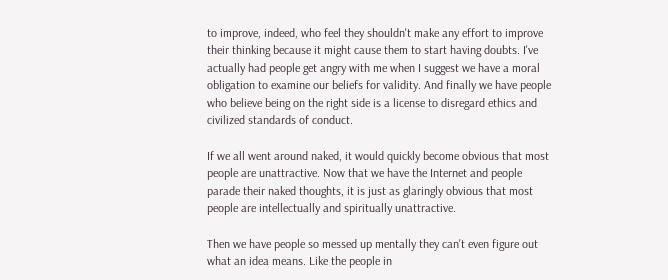to improve, indeed, who feel they shouldn't make any effort to improve their thinking because it might cause them to start having doubts. I've actually had people get angry with me when I suggest we have a moral obligation to examine our beliefs for validity. And finally we have people who believe being on the right side is a license to disregard ethics and civilized standards of conduct.

If we all went around naked, it would quickly become obvious that most people are unattractive. Now that we have the Internet and people parade their naked thoughts, it is just as glaringly obvious that most people are intellectually and spiritually unattractive.

Then we have people so messed up mentally they can't even figure out what an idea means. Like the people in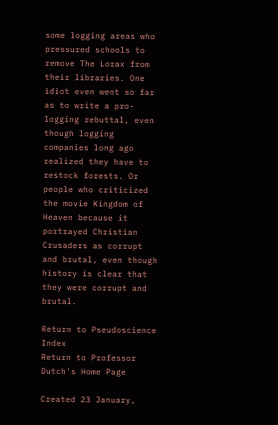some logging areas who pressured schools to remove The Lorax from their libraries. One idiot even went so far as to write a pro-logging rebuttal, even though logging companies long ago realized they have to restock forests. Or people who criticized the movie Kingdom of Heaven because it portrayed Christian Crusaders as corrupt and brutal, even though history is clear that they were corrupt and brutal.

Return to Pseudoscience Index
Return to Professor Dutch's Home Page

Created 23 January,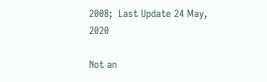2008;  Last Update 24 May, 2020

Not an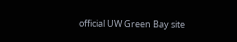official UW Green Bay site